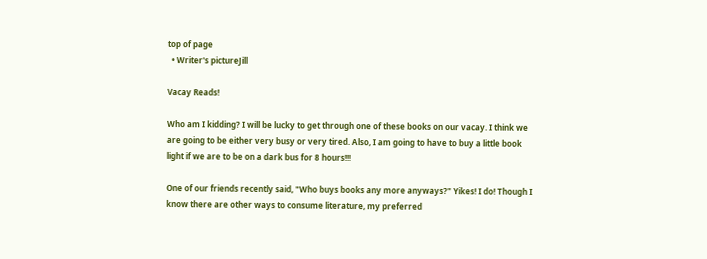top of page
  • Writer's pictureJill

Vacay Reads!

Who am I kidding? I will be lucky to get through one of these books on our vacay. I think we are going to be either very busy or very tired. Also, I am going to have to buy a little book light if we are to be on a dark bus for 8 hours!!!

One of our friends recently said, "Who buys books any more anyways?" Yikes! I do! Though I know there are other ways to consume literature, my preferred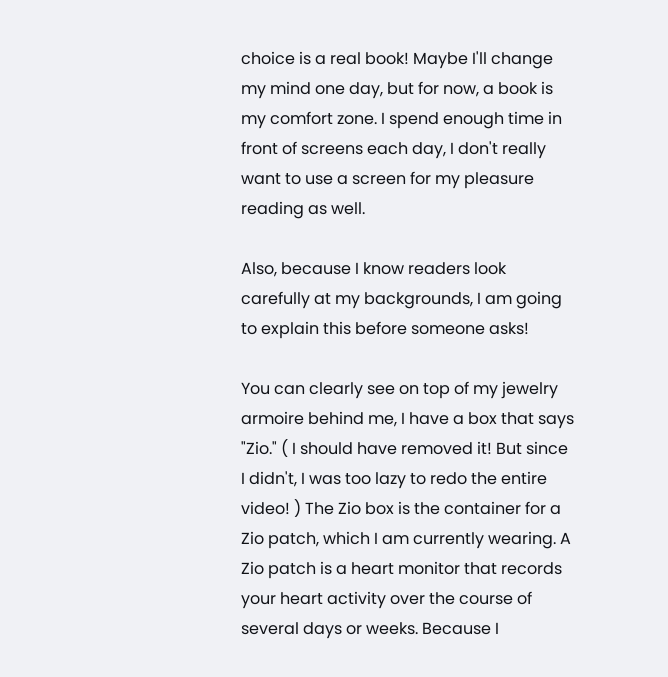choice is a real book! Maybe I'll change my mind one day, but for now, a book is my comfort zone. I spend enough time in front of screens each day, I don't really want to use a screen for my pleasure reading as well.

Also, because I know readers look carefully at my backgrounds, I am going to explain this before someone asks!

You can clearly see on top of my jewelry armoire behind me, I have a box that says "Zio." ( I should have removed it! But since I didn't, I was too lazy to redo the entire video! ) The Zio box is the container for a Zio patch, which I am currently wearing. A Zio patch is a heart monitor that records your heart activity over the course of several days or weeks. Because I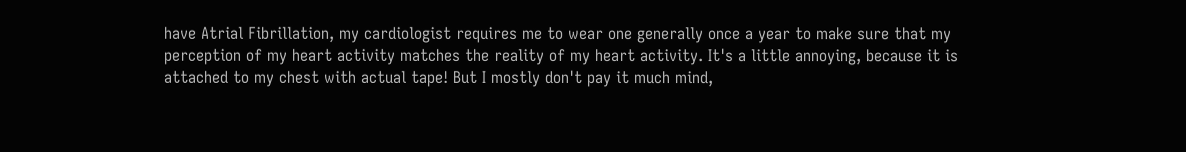have Atrial Fibrillation, my cardiologist requires me to wear one generally once a year to make sure that my perception of my heart activity matches the reality of my heart activity. It's a little annoying, because it is attached to my chest with actual tape! But I mostly don't pay it much mind,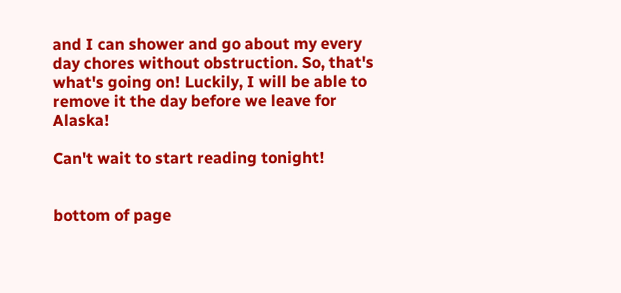and I can shower and go about my every day chores without obstruction. So, that's what's going on! Luckily, I will be able to remove it the day before we leave for Alaska!

Can't wait to start reading tonight!


bottom of page